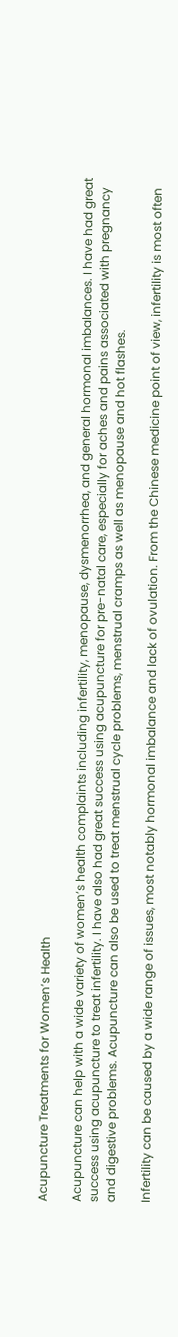Acupuncture Treatments for Women’s Health

Acupuncture can help with a wide variety of women’s health complaints including infertility, menopause, dysmenorrhea, and general hormonal imbalances. I have had great success using acupuncture to treat infertility. I have also had great success using acupuncture for pre-natal care, especially for aches and pains associated with pregnancy and digestive problems. Acupuncture can also be used to treat menstrual cycle problems, menstrual cramps as well as menopause and hot flashes.

Infertility can be caused by a wide range of issues, most notably hormonal imbalance and lack of ovulation. From the Chinese medicine point of view, infertility is most often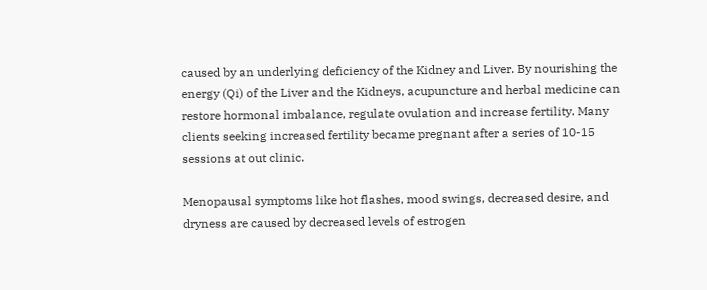caused by an underlying deficiency of the Kidney and Liver. By nourishing the energy (Qi) of the Liver and the Kidneys, acupuncture and herbal medicine can restore hormonal imbalance, regulate ovulation and increase fertility. Many clients seeking increased fertility became pregnant after a series of 10-15 sessions at out clinic.

Menopausal symptoms like hot flashes, mood swings, decreased desire, and dryness are caused by decreased levels of estrogen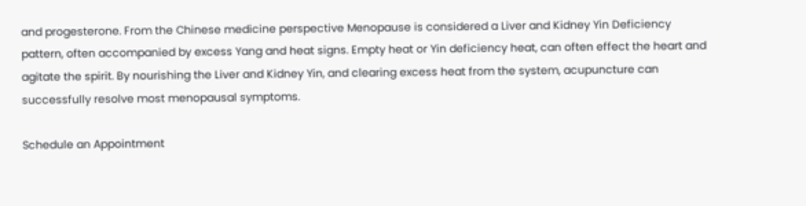and progesterone. From the Chinese medicine perspective Menopause is considered a Liver and Kidney Yin Deficiency pattern, often accompanied by excess Yang and heat signs. Empty heat or Yin deficiency heat, can often effect the heart and agitate the spirit. By nourishing the Liver and Kidney Yin, and clearing excess heat from the system, acupuncture can successfully resolve most menopausal symptoms.

Schedule an Appointment